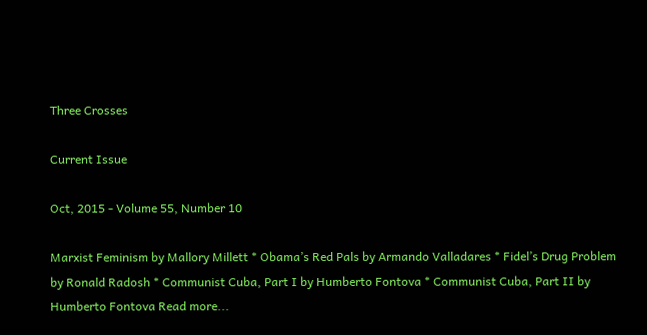Three Crosses

Current Issue

Oct, 2015 - Volume 55, Number 10

Marxist Feminism by Mallory Millett * Obama’s Red Pals by Armando Valladares * Fidel’s Drug Problem by Ronald Radosh * Communist Cuba, Part I by Humberto Fontova * Communist Cuba, Part II by Humberto Fontova Read more...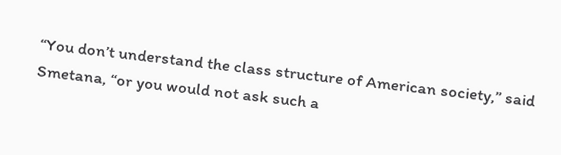“You don’t understand the class structure of American society,” said Smetana, “or you would not ask such a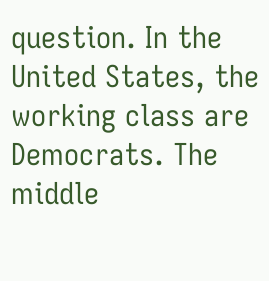question. In the United States, the working class are Democrats. The middle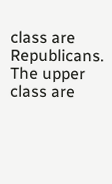class are Republicans. The upper class are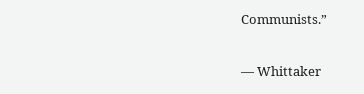Communists.”

— Whittaker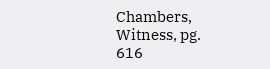Chambers, Witness, pg. 616